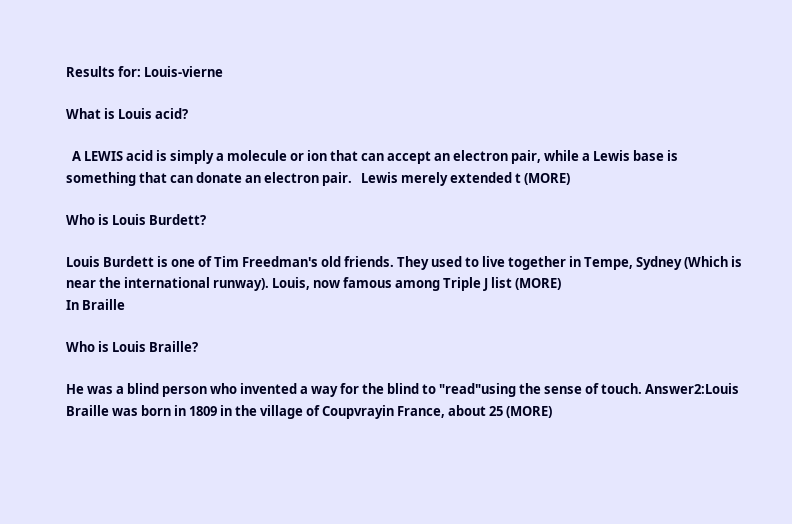Results for: Louis-vierne

What is Louis acid?

  A LEWIS acid is simply a molecule or ion that can accept an electron pair, while a Lewis base is something that can donate an electron pair.   Lewis merely extended t (MORE)

Who is Louis Burdett?

Louis Burdett is one of Tim Freedman's old friends. They used to live together in Tempe, Sydney (Which is near the international runway). Louis, now famous among Triple J list (MORE)
In Braille

Who is Louis Braille?

He was a blind person who invented a way for the blind to "read"using the sense of touch. Answer2:Louis Braille was born in 1809 in the village of Coupvrayin France, about 25 (MORE)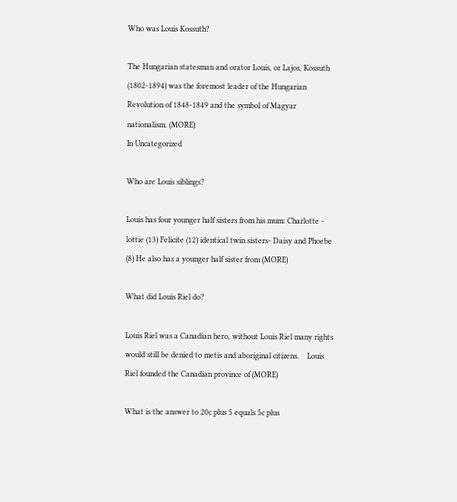Who was Louis Kossuth?

The Hungarian statesman and orator Louis, or Lajos, Kossuth (1802-1894) was the foremost leader of the Hungarian Revolution of 1848-1849 and the symbol of Magyar nationalism. (MORE)
In Uncategorized

Who are Louis siblings?

Louis has four younger half sisters from his mum: Charlotte - lottie (13) Felicite (12) identical twin sisters- Daisy and Phoebe (8) He also has a younger half sister from (MORE)

What did Louis Riel do?

Louis Riel was a Canadian hero, without Louis Riel many rights  would still be denied to metis and aboriginal citizens.    Louis Riel founded the Canadian province of (MORE)

What is the answer to 20c plus 5 equals 5c plus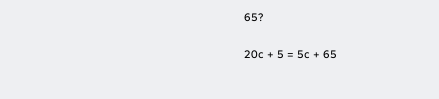65?

20c + 5 = 5c + 65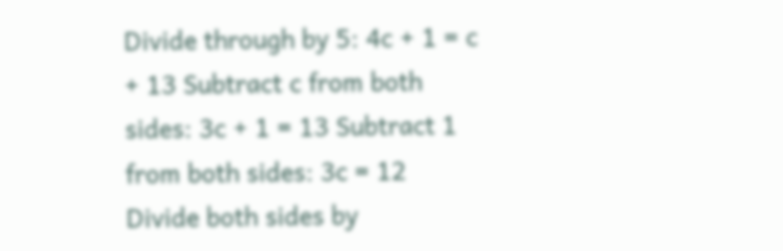Divide through by 5: 4c + 1 = c + 13 Subtract c from both sides: 3c + 1 = 13 Subtract 1 from both sides: 3c = 12 Divide both sides by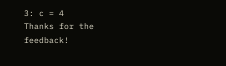3: c = 4
Thanks for the feedback!